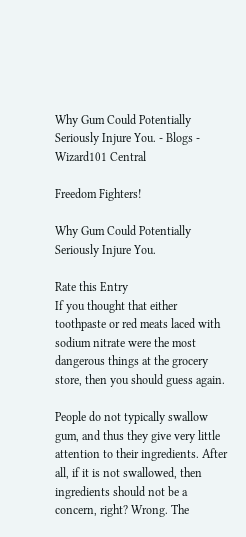Why Gum Could Potentially Seriously Injure You. - Blogs - Wizard101 Central

Freedom Fighters!

Why Gum Could Potentially Seriously Injure You.

Rate this Entry
If you thought that either toothpaste or red meats laced with sodium nitrate were the most dangerous things at the grocery store, then you should guess again.

People do not typically swallow gum, and thus they give very little attention to their ingredients. After all, if it is not swallowed, then ingredients should not be a concern, right? Wrong. The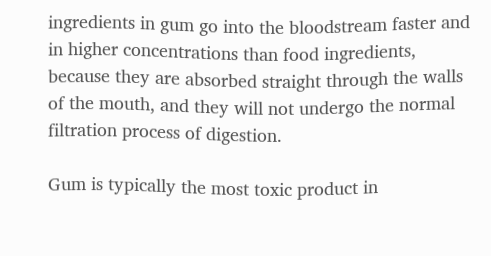ingredients in gum go into the bloodstream faster and in higher concentrations than food ingredients, because they are absorbed straight through the walls of the mouth, and they will not undergo the normal filtration process of digestion.

Gum is typically the most toxic product in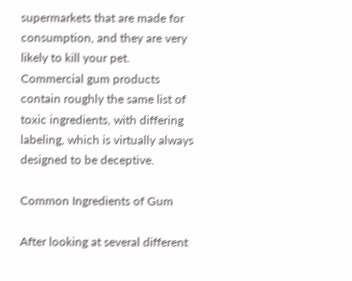supermarkets that are made for consumption, and they are very likely to kill your pet. Commercial gum products contain roughly the same list of toxic ingredients, with differing labeling, which is virtually always designed to be deceptive.

Common Ingredients of Gum

After looking at several different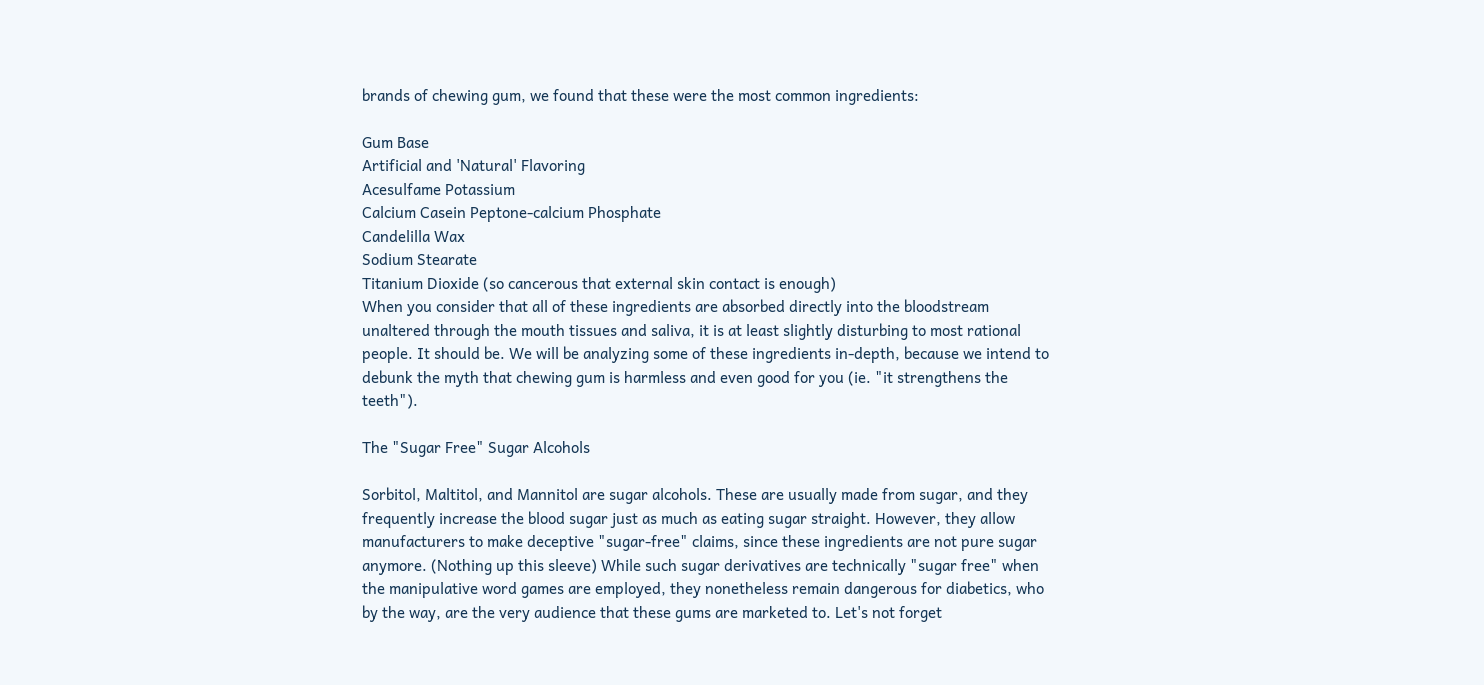brands of chewing gum, we found that these were the most common ingredients:

Gum Base
Artificial and 'Natural' Flavoring
Acesulfame Potassium
Calcium Casein Peptone-calcium Phosphate
Candelilla Wax
Sodium Stearate
Titanium Dioxide (so cancerous that external skin contact is enough)
When you consider that all of these ingredients are absorbed directly into the bloodstream unaltered through the mouth tissues and saliva, it is at least slightly disturbing to most rational people. It should be. We will be analyzing some of these ingredients in-depth, because we intend to debunk the myth that chewing gum is harmless and even good for you (ie. "it strengthens the teeth").

The "Sugar Free" Sugar Alcohols

Sorbitol, Maltitol, and Mannitol are sugar alcohols. These are usually made from sugar, and they frequently increase the blood sugar just as much as eating sugar straight. However, they allow manufacturers to make deceptive "sugar-free" claims, since these ingredients are not pure sugar anymore. (Nothing up this sleeve) While such sugar derivatives are technically "sugar free" when the manipulative word games are employed, they nonetheless remain dangerous for diabetics, who by the way, are the very audience that these gums are marketed to. Let's not forget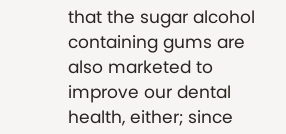that the sugar alcohol containing gums are also marketed to improve our dental health, either; since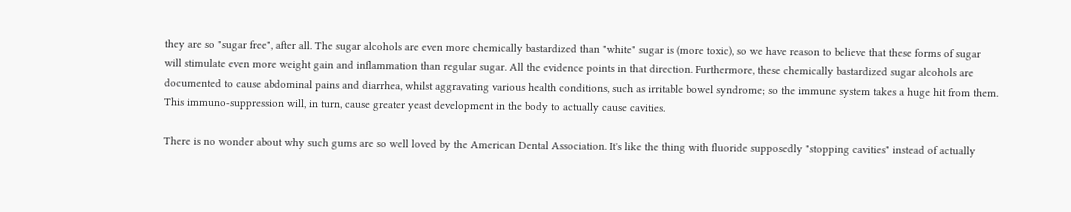they are so "sugar free", after all. The sugar alcohols are even more chemically bastardized than "white" sugar is (more toxic), so we have reason to believe that these forms of sugar will stimulate even more weight gain and inflammation than regular sugar. All the evidence points in that direction. Furthermore, these chemically bastardized sugar alcohols are documented to cause abdominal pains and diarrhea, whilst aggravating various health conditions, such as irritable bowel syndrome; so the immune system takes a huge hit from them. This immuno-suppression will, in turn, cause greater yeast development in the body to actually cause cavities.

There is no wonder about why such gums are so well loved by the American Dental Association. It's like the thing with fluoride supposedly "stopping cavities" instead of actually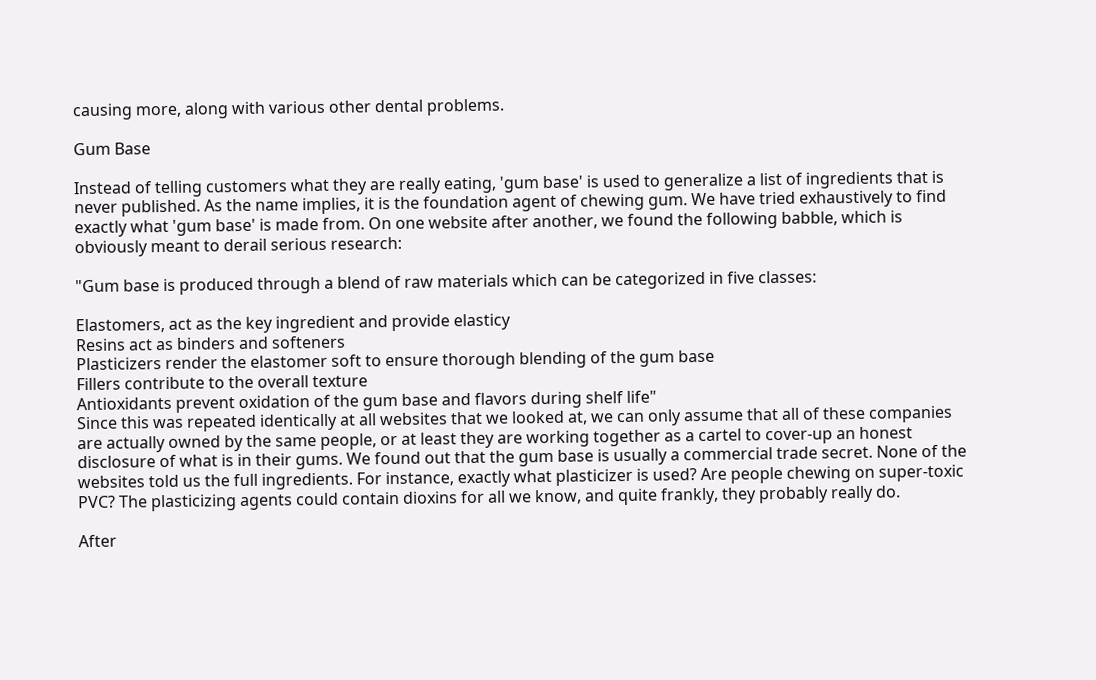causing more, along with various other dental problems.

Gum Base

Instead of telling customers what they are really eating, 'gum base' is used to generalize a list of ingredients that is never published. As the name implies, it is the foundation agent of chewing gum. We have tried exhaustively to find exactly what 'gum base' is made from. On one website after another, we found the following babble, which is obviously meant to derail serious research:

"Gum base is produced through a blend of raw materials which can be categorized in five classes:

Elastomers, act as the key ingredient and provide elasticy
Resins act as binders and softeners
Plasticizers render the elastomer soft to ensure thorough blending of the gum base
Fillers contribute to the overall texture
Antioxidants prevent oxidation of the gum base and flavors during shelf life"
Since this was repeated identically at all websites that we looked at, we can only assume that all of these companies are actually owned by the same people, or at least they are working together as a cartel to cover-up an honest disclosure of what is in their gums. We found out that the gum base is usually a commercial trade secret. None of the websites told us the full ingredients. For instance, exactly what plasticizer is used? Are people chewing on super-toxic PVC? The plasticizing agents could contain dioxins for all we know, and quite frankly, they probably really do.

After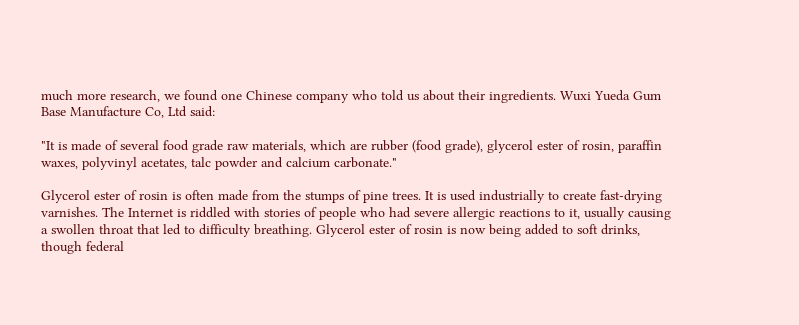much more research, we found one Chinese company who told us about their ingredients. Wuxi Yueda Gum Base Manufacture Co, Ltd said:

"It is made of several food grade raw materials, which are rubber (food grade), glycerol ester of rosin, paraffin waxes, polyvinyl acetates, talc powder and calcium carbonate."

Glycerol ester of rosin is often made from the stumps of pine trees. It is used industrially to create fast-drying varnishes. The Internet is riddled with stories of people who had severe allergic reactions to it, usually causing a swollen throat that led to difficulty breathing. Glycerol ester of rosin is now being added to soft drinks, though federal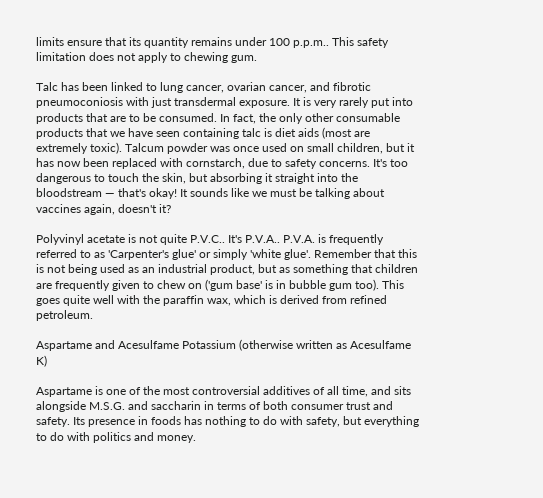limits ensure that its quantity remains under 100 p.p.m.. This safety limitation does not apply to chewing gum.

Talc has been linked to lung cancer, ovarian cancer, and fibrotic pneumoconiosis with just transdermal exposure. It is very rarely put into products that are to be consumed. In fact, the only other consumable products that we have seen containing talc is diet aids (most are extremely toxic). Talcum powder was once used on small children, but it has now been replaced with cornstarch, due to safety concerns. It's too dangerous to touch the skin, but absorbing it straight into the bloodstream ― that's okay! It sounds like we must be talking about vaccines again, doesn't it?

Polyvinyl acetate is not quite P.V.C.. It's P.V.A.. P.V.A. is frequently referred to as 'Carpenter's glue' or simply 'white glue'. Remember that this is not being used as an industrial product, but as something that children are frequently given to chew on ('gum base' is in bubble gum too). This goes quite well with the paraffin wax, which is derived from refined petroleum.

Aspartame and Acesulfame Potassium (otherwise written as Acesulfame K)

Aspartame is one of the most controversial additives of all time, and sits alongside M.S.G. and saccharin in terms of both consumer trust and safety. Its presence in foods has nothing to do with safety, but everything to do with politics and money.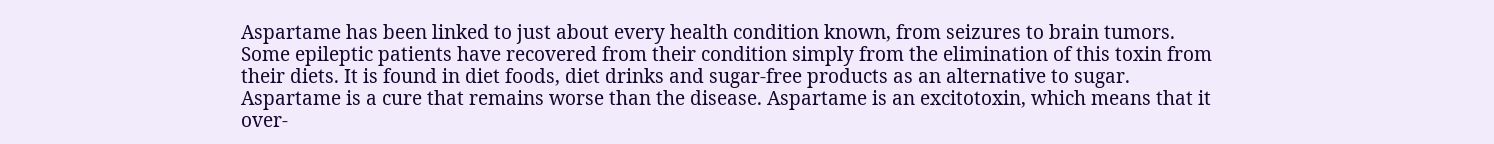Aspartame has been linked to just about every health condition known, from seizures to brain tumors. Some epileptic patients have recovered from their condition simply from the elimination of this toxin from their diets. It is found in diet foods, diet drinks and sugar-free products as an alternative to sugar. Aspartame is a cure that remains worse than the disease. Aspartame is an excitotoxin, which means that it over-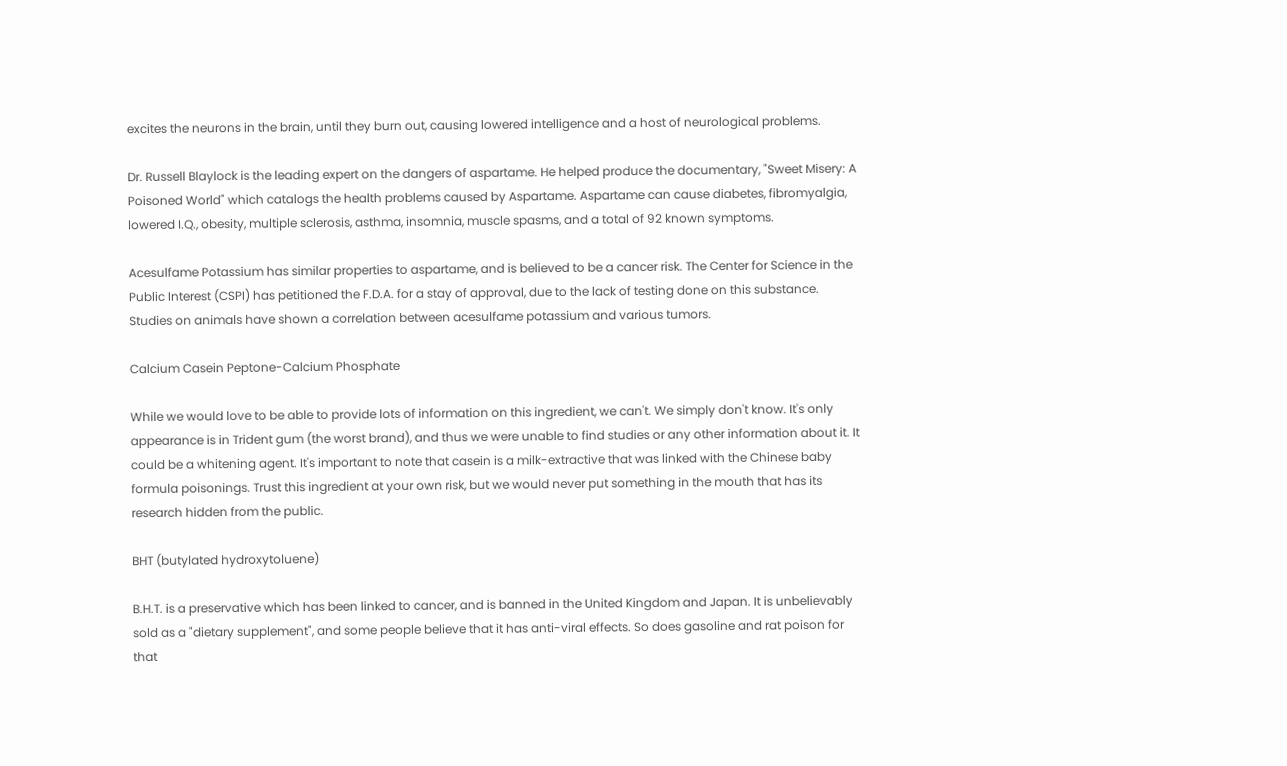excites the neurons in the brain, until they burn out, causing lowered intelligence and a host of neurological problems.

Dr. Russell Blaylock is the leading expert on the dangers of aspartame. He helped produce the documentary, "Sweet Misery: A Poisoned World" which catalogs the health problems caused by Aspartame. Aspartame can cause diabetes, fibromyalgia, lowered I.Q., obesity, multiple sclerosis, asthma, insomnia, muscle spasms, and a total of 92 known symptoms.

Acesulfame Potassium has similar properties to aspartame, and is believed to be a cancer risk. The Center for Science in the Public Interest (CSPI) has petitioned the F.D.A. for a stay of approval, due to the lack of testing done on this substance. Studies on animals have shown a correlation between acesulfame potassium and various tumors.

Calcium Casein Peptone-Calcium Phosphate

While we would love to be able to provide lots of information on this ingredient, we can't. We simply don't know. It's only appearance is in Trident gum (the worst brand), and thus we were unable to find studies or any other information about it. It could be a whitening agent. It's important to note that casein is a milk-extractive that was linked with the Chinese baby formula poisonings. Trust this ingredient at your own risk, but we would never put something in the mouth that has its research hidden from the public.

BHT (butylated hydroxytoluene)

B.H.T. is a preservative which has been linked to cancer, and is banned in the United Kingdom and Japan. It is unbelievably sold as a "dietary supplement", and some people believe that it has anti-viral effects. So does gasoline and rat poison for that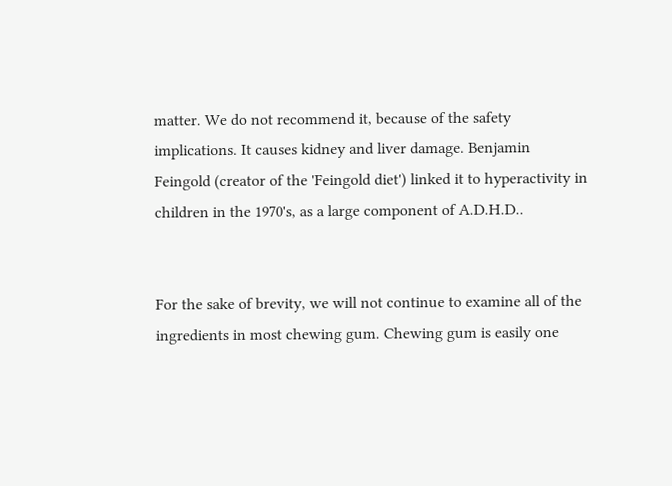matter. We do not recommend it, because of the safety implications. It causes kidney and liver damage. Benjamin Feingold (creator of the 'Feingold diet') linked it to hyperactivity in children in the 1970's, as a large component of A.D.H.D..


For the sake of brevity, we will not continue to examine all of the ingredients in most chewing gum. Chewing gum is easily one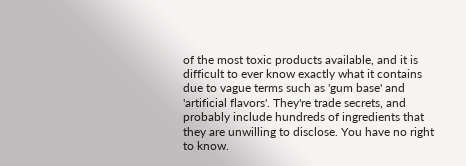of the most toxic products available, and it is difficult to ever know exactly what it contains due to vague terms such as 'gum base' and 'artificial flavors'. They're trade secrets, and probably include hundreds of ingredients that they are unwilling to disclose. You have no right to know.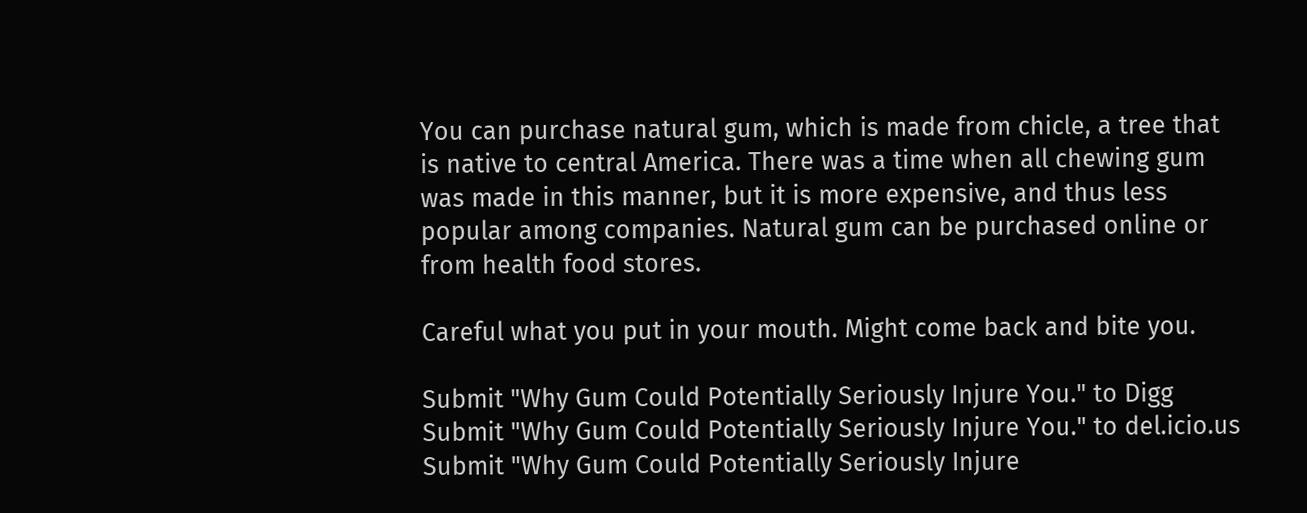You can purchase natural gum, which is made from chicle, a tree that is native to central America. There was a time when all chewing gum was made in this manner, but it is more expensive, and thus less popular among companies. Natural gum can be purchased online or from health food stores.

Careful what you put in your mouth. Might come back and bite you.

Submit "Why Gum Could Potentially Seriously Injure You." to Digg Submit "Why Gum Could Potentially Seriously Injure You." to del.icio.us Submit "Why Gum Could Potentially Seriously Injure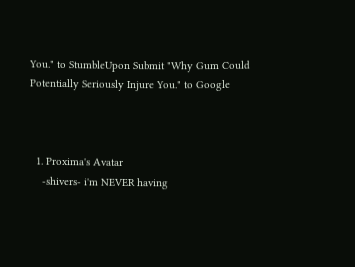You." to StumbleUpon Submit "Why Gum Could Potentially Seriously Injure You." to Google



  1. Proxima's Avatar
    -shivers- i'm NEVER having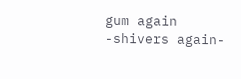gum again -shivers again-